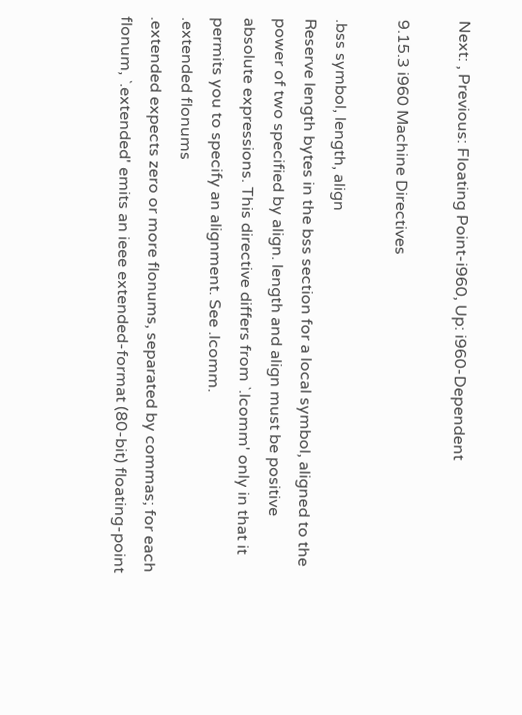Next: , Previous: Floating Point-i960, Up: i960-Dependent

9.15.3 i960 Machine Directives

.bss symbol, length, align
Reserve length bytes in the bss section for a local symbol, aligned to the power of two specified by align. length and align must be positive absolute expressions. This directive differs from `.lcomm' only in that it permits you to specify an alignment. See .lcomm.
.extended flonums
.extended expects zero or more flonums, separated by commas; for each flonum, `.extended' emits an ieee extended-format (80-bit) floating-point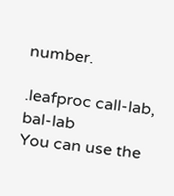number.

.leafproc call-lab, bal-lab
You can use the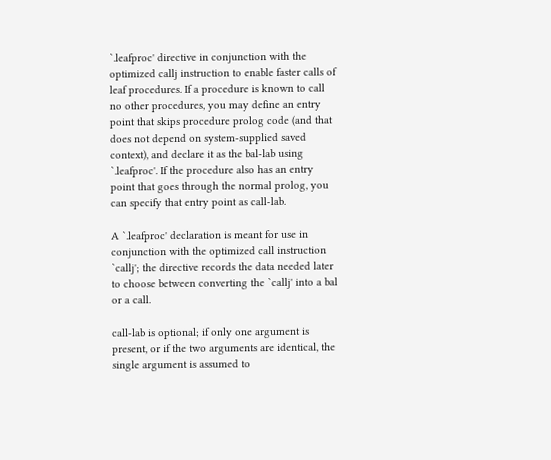`.leafproc' directive in conjunction with the optimized callj instruction to enable faster calls of leaf procedures. If a procedure is known to call no other procedures, you may define an entry point that skips procedure prolog code (and that does not depend on system-supplied saved context), and declare it as the bal-lab using `.leafproc'. If the procedure also has an entry point that goes through the normal prolog, you can specify that entry point as call-lab.

A `.leafproc' declaration is meant for use in conjunction with the optimized call instruction `callj'; the directive records the data needed later to choose between converting the `callj' into a bal or a call.

call-lab is optional; if only one argument is present, or if the two arguments are identical, the single argument is assumed to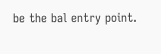be the bal entry point.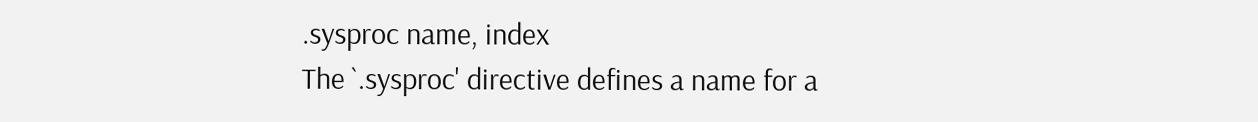.sysproc name, index
The `.sysproc' directive defines a name for a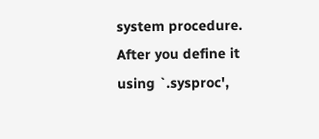system procedure. After you define it using `.sysproc',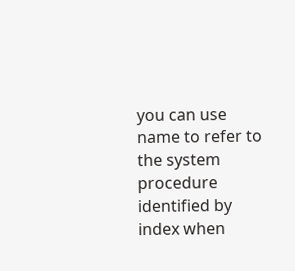you can use name to refer to the system procedure identified by index when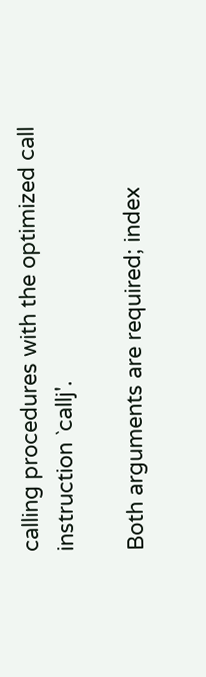calling procedures with the optimized call instruction `callj'.

Both arguments are required; index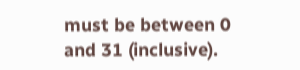must be between 0 and 31 (inclusive).